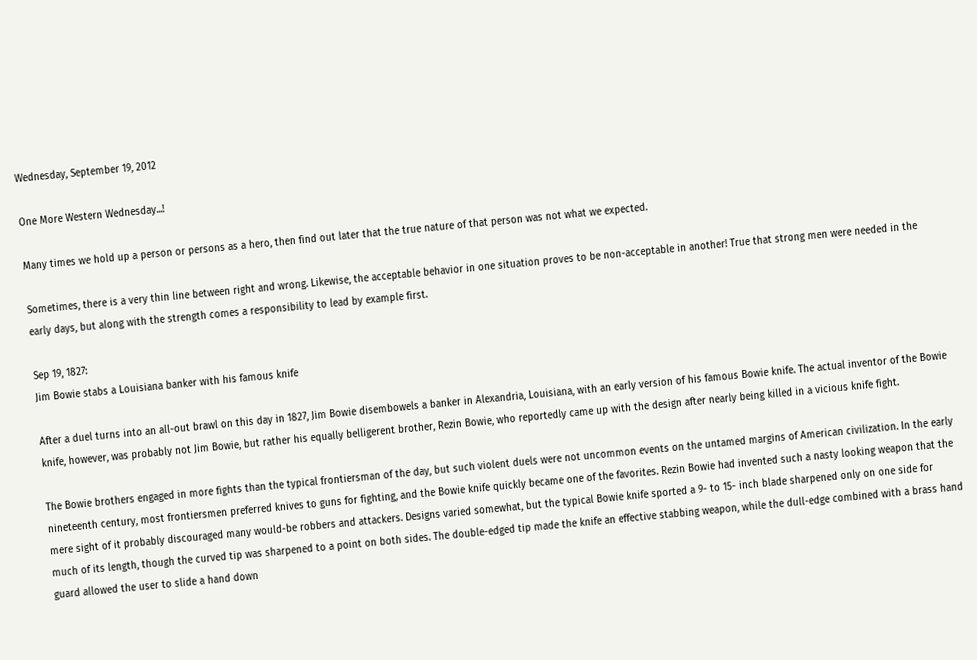Wednesday, September 19, 2012

One More Western Wednesday...!

Many times we hold up a person or persons as a hero, then find out later that the true nature of that person was not what we expected.

Sometimes, there is a very thin line between right and wrong. Likewise, the acceptable behavior in one situation proves to be non-acceptable in another! True that strong men were needed in the early days, but along with the strength comes a responsibility to lead by example first.

Sep 19, 1827:
Jim Bowie stabs a Louisiana banker with his famous knife

After a duel turns into an all-out brawl on this day in 1827, Jim Bowie disembowels a banker in Alexandria, Louisiana, with an early version of his famous Bowie knife. The actual inventor of the Bowie knife, however, was probably not Jim Bowie, but rather his equally belligerent brother, Rezin Bowie, who reportedly came up with the design after nearly being killed in a vicious knife fight.

The Bowie brothers engaged in more fights than the typical frontiersman of the day, but such violent duels were not uncommon events on the untamed margins of American civilization. In the early nineteenth century, most frontiersmen preferred knives to guns for fighting, and the Bowie knife quickly became one of the favorites. Rezin Bowie had invented such a nasty looking weapon that the mere sight of it probably discouraged many would-be robbers and attackers. Designs varied somewhat, but the typical Bowie knife sported a 9- to 15- inch blade sharpened only on one side for much of its length, though the curved tip was sharpened to a point on both sides. The double-edged tip made the knife an effective stabbing weapon, while the dull-edge combined with a brass hand guard allowed the user to slide a hand down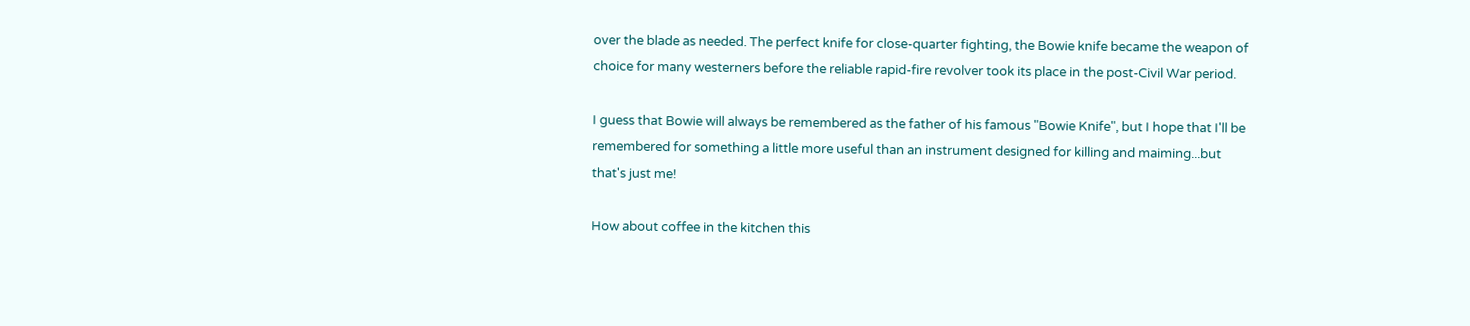over the blade as needed. The perfect knife for close-quarter fighting, the Bowie knife became the weapon of choice for many westerners before the reliable rapid-fire revolver took its place in the post-Civil War period.

I guess that Bowie will always be remembered as the father of his famous "Bowie Knife", but I hope that I'll be remembered for something a little more useful than an instrument designed for killing and maiming...but that's just me!

How about coffee in the kitchen this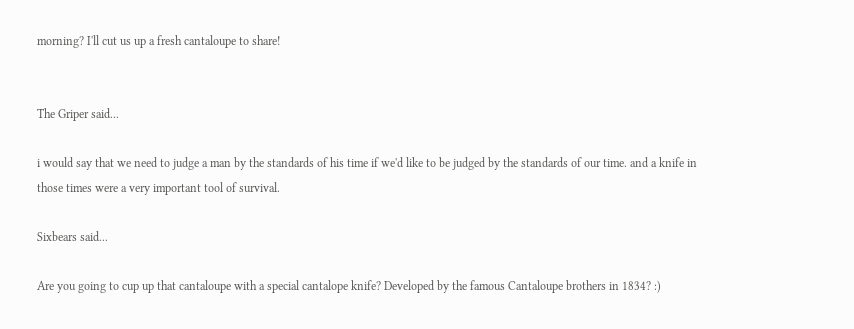morning? I'll cut us up a fresh cantaloupe to share!


The Griper said...

i would say that we need to judge a man by the standards of his time if we'd like to be judged by the standards of our time. and a knife in those times were a very important tool of survival.

Sixbears said...

Are you going to cup up that cantaloupe with a special cantalope knife? Developed by the famous Cantaloupe brothers in 1834? :)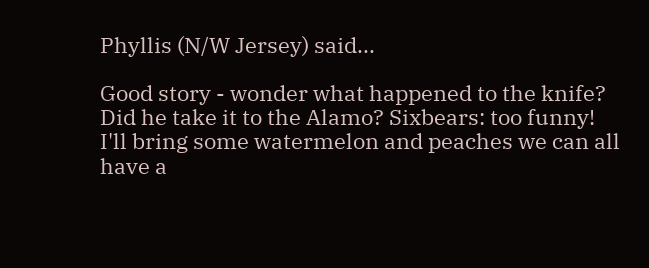Phyllis (N/W Jersey) said...

Good story - wonder what happened to the knife? Did he take it to the Alamo? Sixbears: too funny!
I'll bring some watermelon and peaches we can all have a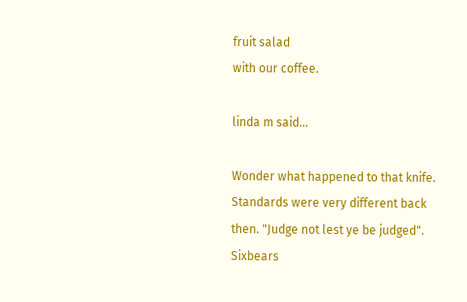fruit salad
with our coffee.

linda m said...

Wonder what happened to that knife. Standards were very different back then. "Judge not lest ye be judged". Sixbears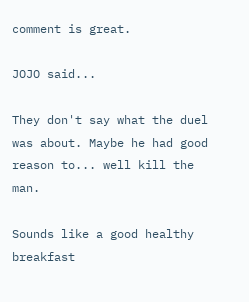comment is great.

JOJO said...

They don't say what the duel was about. Maybe he had good reason to... well kill the man.

Sounds like a good healthy breakfast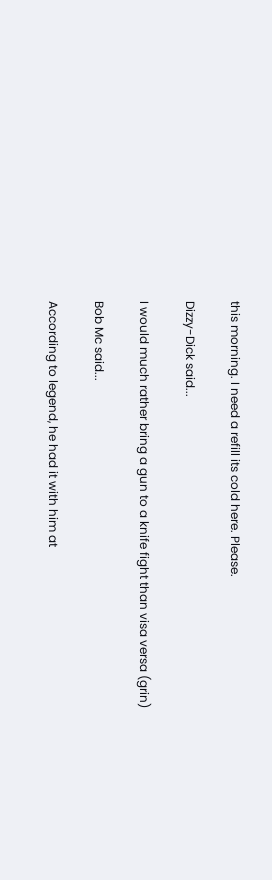this morning. I need a refill its cold here. Please.

Dizzy-Dick said...

I would much rather bring a gun to a knife fight than visa versa (grin)

Bob Mc said...

According to legend, he had it with him at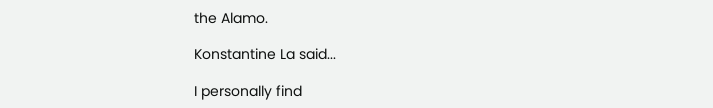the Alamo.

Konstantine La said...

I personally find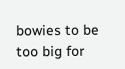bowies to be too big for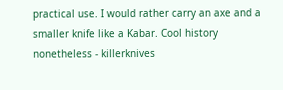practical use. I would rather carry an axe and a smaller knife like a Kabar. Cool history nonetheless - killerknives